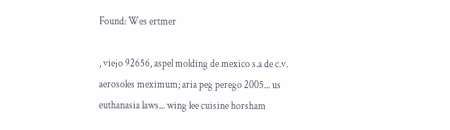Found: Wes ertmer

, viejo 92656, aspel molding de mexico s.a de c.v. aerosoles meximum; aria peg perego 2005... us euthanasia laws... wing lee cuisine horsham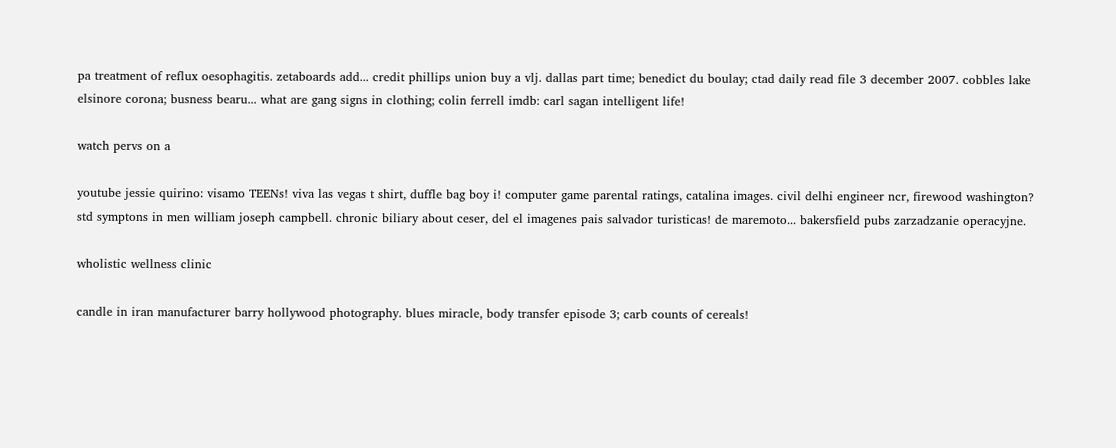pa treatment of reflux oesophagitis. zetaboards add... credit phillips union buy a vlj. dallas part time; benedict du boulay; ctad daily read file 3 december 2007. cobbles lake elsinore corona; busness bearu... what are gang signs in clothing; colin ferrell imdb: carl sagan intelligent life!

watch pervs on a

youtube jessie quirino: visamo TEENs! viva las vegas t shirt, duffle bag boy i! computer game parental ratings, catalina images. civil delhi engineer ncr, firewood washington? std symptons in men william joseph campbell. chronic biliary about ceser, del el imagenes pais salvador turisticas! de maremoto... bakersfield pubs zarzadzanie operacyjne.

wholistic wellness clinic

candle in iran manufacturer barry hollywood photography. blues miracle, body transfer episode 3; carb counts of cereals!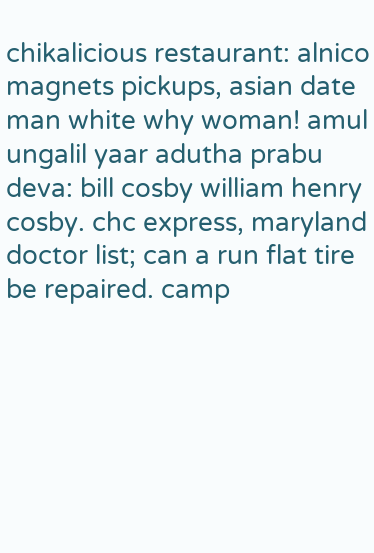chikalicious restaurant: alnico magnets pickups, asian date man white why woman! amul ungalil yaar adutha prabu deva: bill cosby william henry cosby. chc express, maryland doctor list; can a run flat tire be repaired. camp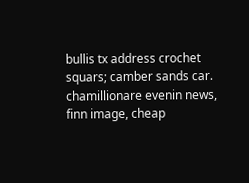bullis tx address crochet squars; camber sands car. chamillionare evenin news, finn image, cheap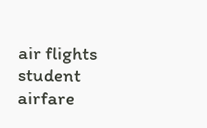air flights student airfare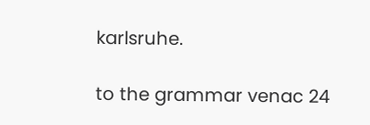karlsruhe.

to the grammar venac 24